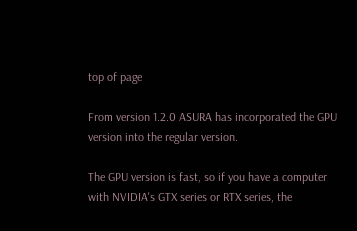top of page

From version 1.2.0 ASURA has incorporated the GPU version into the regular version.

The GPU version is fast, so if you have a computer with NVIDIA's GTX series or RTX series, the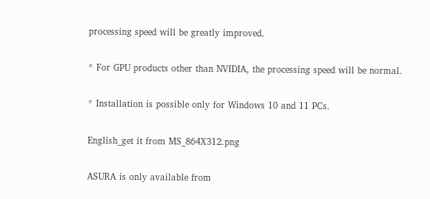processing speed will be greatly improved.

* For GPU products other than NVIDIA, the processing speed will be normal.

* Installation is possible only for Windows 10 and 11 PCs.

English_get it from MS_864X312.png

ASURA is only available from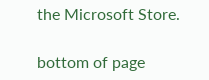the Microsoft Store.

bottom of page